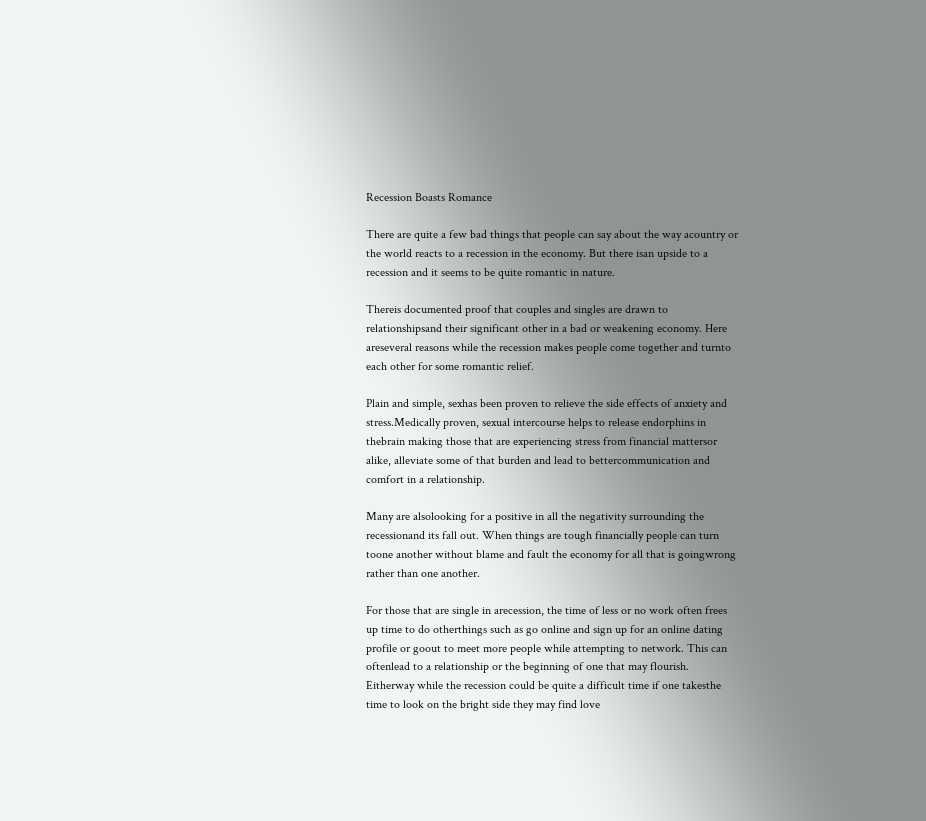Recession Boasts Romance

There are quite a few bad things that people can say about the way acountry or the world reacts to a recession in the economy. But there isan upside to a recession and it seems to be quite romantic in nature.

Thereis documented proof that couples and singles are drawn to relationshipsand their significant other in a bad or weakening economy. Here areseveral reasons while the recession makes people come together and turnto each other for some romantic relief.

Plain and simple, sexhas been proven to relieve the side effects of anxiety and stress.Medically proven, sexual intercourse helps to release endorphins in thebrain making those that are experiencing stress from financial mattersor alike, alleviate some of that burden and lead to bettercommunication and comfort in a relationship.

Many are alsolooking for a positive in all the negativity surrounding the recessionand its fall out. When things are tough financially people can turn toone another without blame and fault the economy for all that is goingwrong rather than one another.

For those that are single in arecession, the time of less or no work often frees up time to do otherthings such as go online and sign up for an online dating profile or goout to meet more people while attempting to network. This can oftenlead to a relationship or the beginning of one that may flourish.
Eitherway while the recession could be quite a difficult time if one takesthe time to look on the bright side they may find love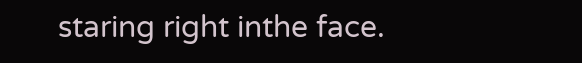staring right inthe face.